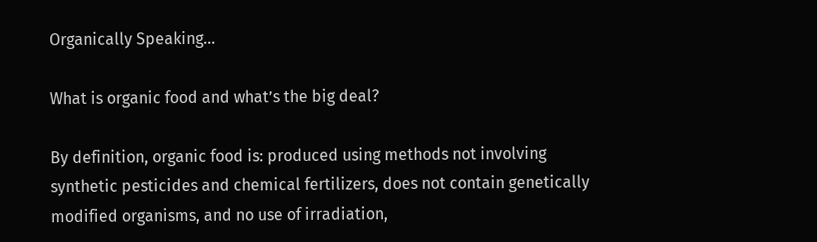Organically Speaking…

What is organic food and what’s the big deal?

By definition, organic food is: produced using methods not involving synthetic pesticides and chemical fertilizers, does not contain genetically modified organisms, and no use of irradiation,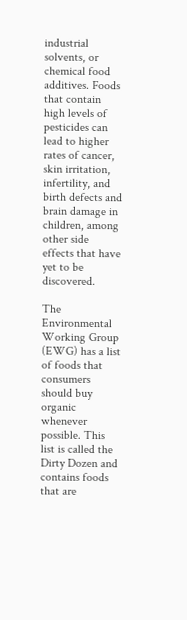industrial solvents, or chemical food additives. Foods that contain high levels of pesticides can lead to higher rates of cancer, skin irritation, infertility, and birth defects and brain damage in children, among other side effects that have yet to be discovered.

The Environmental Working Group (EWG) has a list of foods that consumers should buy organic whenever possible. This list is called the Dirty Dozen and contains foods that are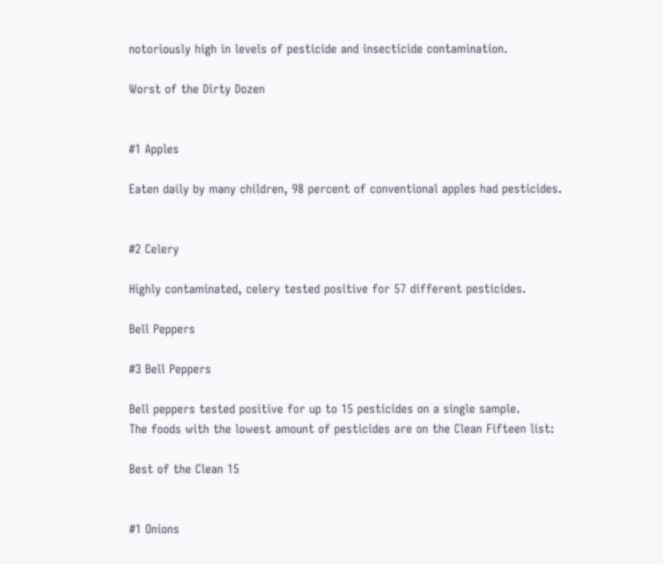notoriously high in levels of pesticide and insecticide contamination.

Worst of the Dirty Dozen


#1 Apples

Eaten daily by many children, 98 percent of conventional apples had pesticides.


#2 Celery

Highly contaminated, celery tested positive for 57 different pesticides.

Bell Peppers

#3 Bell Peppers

Bell peppers tested positive for up to 15 pesticides on a single sample.
The foods with the lowest amount of pesticides are on the Clean Fifteen list:

Best of the Clean 15


#1 Onions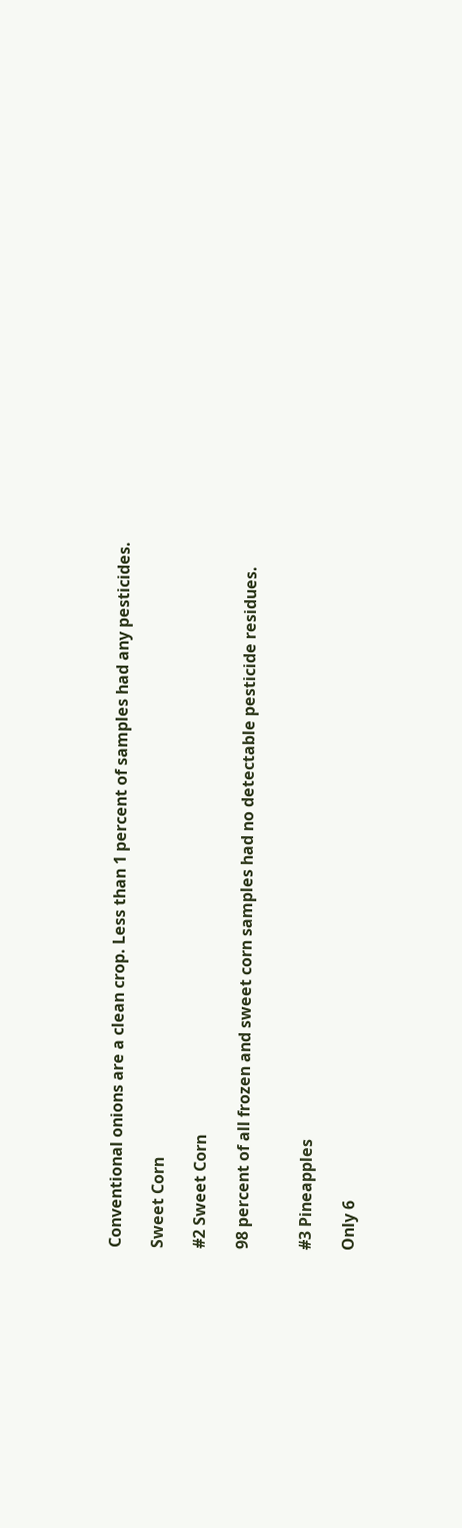Conventional onions are a clean crop. Less than 1 percent of samples had any pesticides.

Sweet Corn

#2 Sweet Corn

98 percent of all frozen and sweet corn samples had no detectable pesticide residues.


#3 Pineapples

Only 6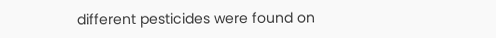different pesticides were found on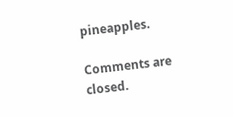pineapples.

Comments are closed.